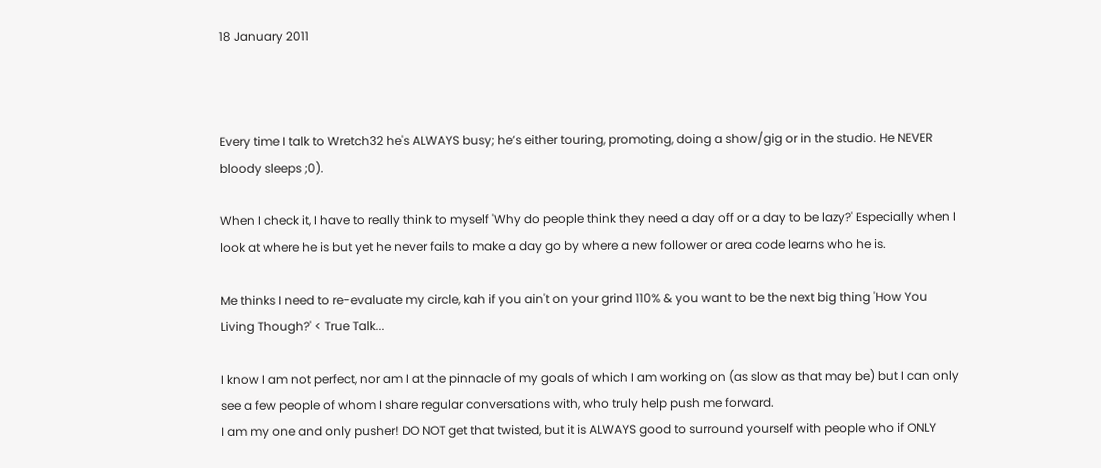18 January 2011



Every time I talk to Wretch32 he's ALWAYS busy; he’s either touring, promoting, doing a show/gig or in the studio. He NEVER bloody sleeps ;0).

When I check it, I have to really think to myself 'Why do people think they need a day off or a day to be lazy?' Especially when I look at where he is but yet he never fails to make a day go by where a new follower or area code learns who he is.

Me thinks I need to re-evaluate my circle, kah if you ain't on your grind 110% & you want to be the next big thing 'How You Living Though?' < True Talk...

I know I am not perfect, nor am I at the pinnacle of my goals of which I am working on (as slow as that may be) but I can only see a few people of whom I share regular conversations with, who truly help push me forward.
I am my one and only pusher! DO NOT get that twisted, but it is ALWAYS good to surround yourself with people who if ONLY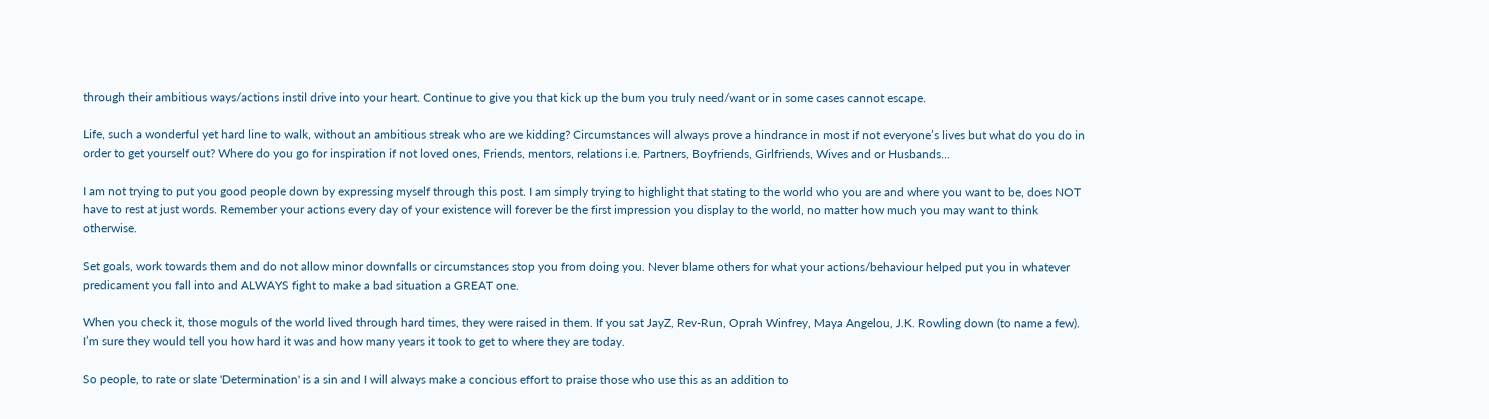through their ambitious ways/actions instil drive into your heart. Continue to give you that kick up the bum you truly need/want or in some cases cannot escape.

Life, such a wonderful yet hard line to walk, without an ambitious streak who are we kidding? Circumstances will always prove a hindrance in most if not everyone’s lives but what do you do in order to get yourself out? Where do you go for inspiration if not loved ones, Friends, mentors, relations i.e. Partners, Boyfriends, Girlfriends, Wives and or Husbands...

I am not trying to put you good people down by expressing myself through this post. I am simply trying to highlight that stating to the world who you are and where you want to be, does NOT have to rest at just words. Remember your actions every day of your existence will forever be the first impression you display to the world, no matter how much you may want to think otherwise.

Set goals, work towards them and do not allow minor downfalls or circumstances stop you from doing you. Never blame others for what your actions/behaviour helped put you in whatever predicament you fall into and ALWAYS fight to make a bad situation a GREAT one.

When you check it, those moguls of the world lived through hard times, they were raised in them. If you sat JayZ, Rev-Run, Oprah Winfrey, Maya Angelou, J.K. Rowling down (to name a few). I’m sure they would tell you how hard it was and how many years it took to get to where they are today.

So people, to rate or slate 'Determination' is a sin and I will always make a concious effort to praise those who use this as an addition to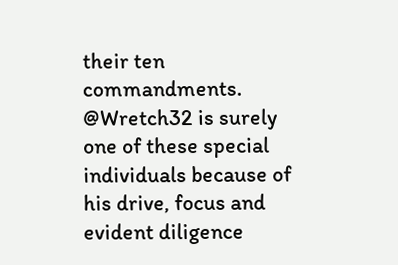their ten commandments. @Wretch32 is surely one of these special individuals because of his drive, focus and evident diligence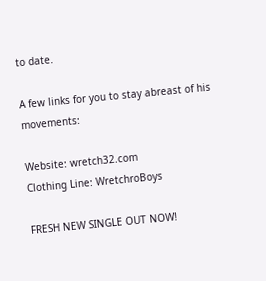to date.

A few links for you to stay abreast of his movements:

Website: wretch32.com
Clothing Line: WretchroBoys

FRESH NEW SINGLE OUT NOW!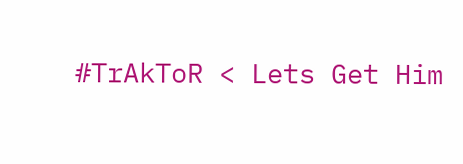#TrAkToR < Lets Get Him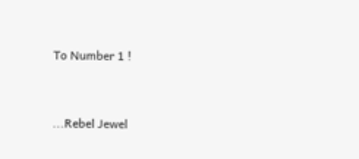To Number 1 !


...Rebel Jewel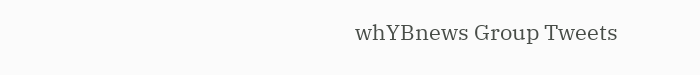whYBnews Group Tweets